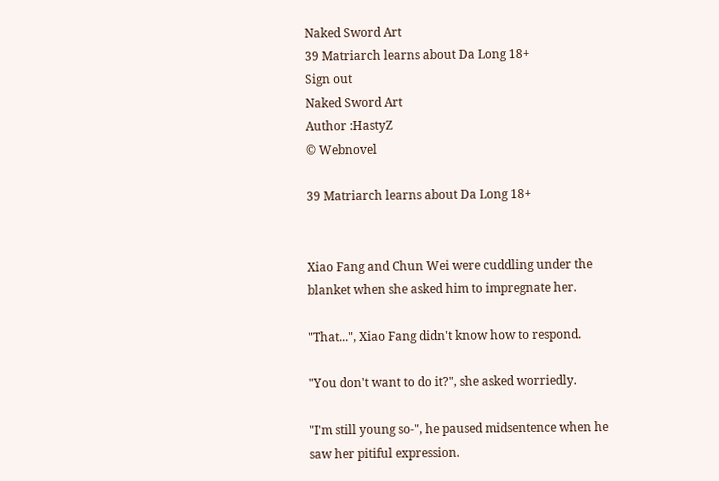Naked Sword Art
39 Matriarch learns about Da Long 18+
Sign out
Naked Sword Art
Author :HastyZ
© Webnovel

39 Matriarch learns about Da Long 18+


Xiao Fang and Chun Wei were cuddling under the blanket when she asked him to impregnate her.

"That...", Xiao Fang didn't know how to respond.

"You don't want to do it?", she asked worriedly.

"I'm still young so-", he paused midsentence when he saw her pitiful expression.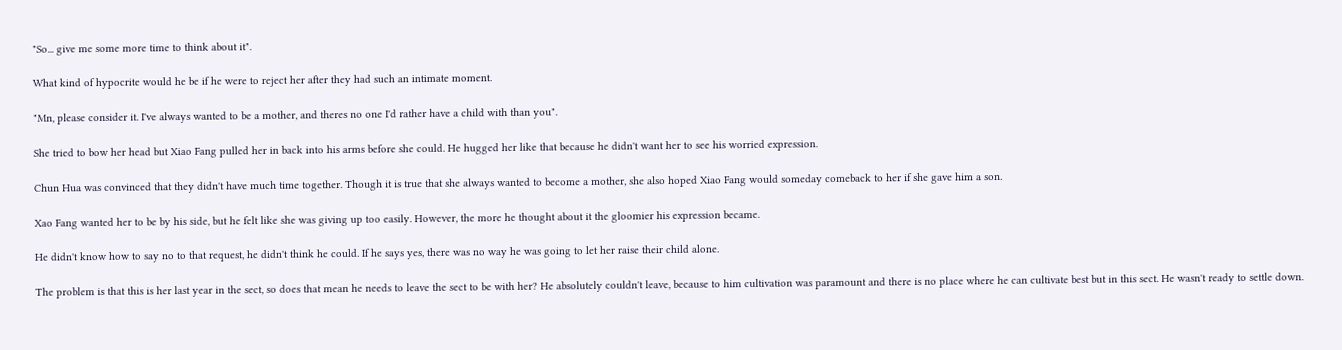"So... give me some more time to think about it".

What kind of hypocrite would he be if he were to reject her after they had such an intimate moment.

"Mn, please consider it. I've always wanted to be a mother, and theres no one I'd rather have a child with than you".

She tried to bow her head but Xiao Fang pulled her in back into his arms before she could. He hugged her like that because he didn't want her to see his worried expression.

Chun Hua was convinced that they didn't have much time together. Though it is true that she always wanted to become a mother, she also hoped Xiao Fang would someday comeback to her if she gave him a son.

Xao Fang wanted her to be by his side, but he felt like she was giving up too easily. However, the more he thought about it the gloomier his expression became.

He didn't know how to say no to that request, he didn't think he could. If he says yes, there was no way he was going to let her raise their child alone.

The problem is that this is her last year in the sect, so does that mean he needs to leave the sect to be with her? He absolutely couldn't leave, because to him cultivation was paramount and there is no place where he can cultivate best but in this sect. He wasn't ready to settle down.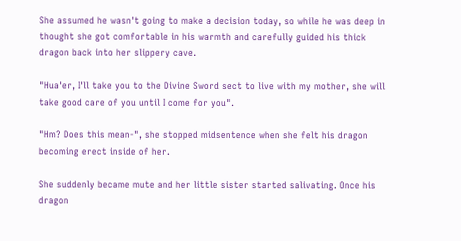She assumed he wasn't going to make a decision today, so while he was deep in thought she got comfortable in his warmth and carefully guided his thick dragon back into her slippery cave.

"Hua'er, I'll take you to the Divine Sword sect to live with my mother, she will take good care of you until I come for you".

"Hm? Does this mean-", she stopped midsentence when she felt his dragon becoming erect inside of her.

She suddenly became mute and her little sister started salivating. Once his dragon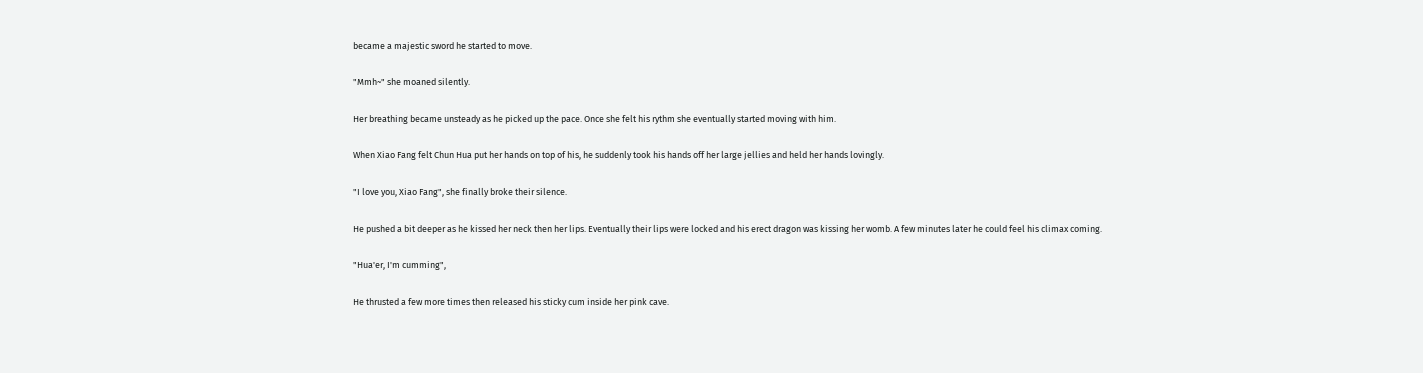became a majestic sword he started to move.

"Mmh~" she moaned silently.

Her breathing became unsteady as he picked up the pace. Once she felt his rythm she eventually started moving with him.

When Xiao Fang felt Chun Hua put her hands on top of his, he suddenly took his hands off her large jellies and held her hands lovingly.

"I love you, Xiao Fang", she finally broke their silence.

He pushed a bit deeper as he kissed her neck then her lips. Eventually their lips were locked and his erect dragon was kissing her womb. A few minutes later he could feel his climax coming.

"Hua'er, I'm cumming",

He thrusted a few more times then released his sticky cum inside her pink cave.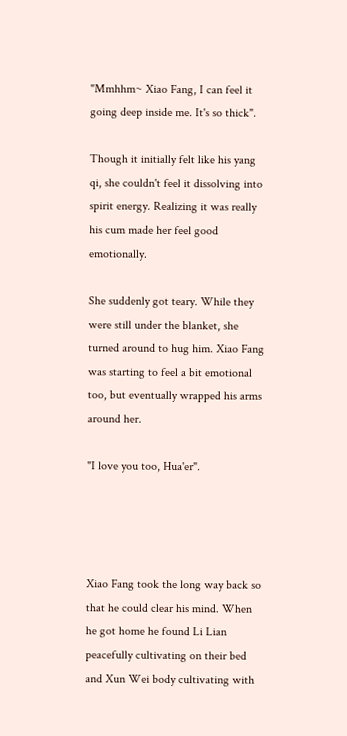"Mmhhm~ Xiao Fang, I can feel it going deep inside me. It's so thick".

Though it initially felt like his yang qi, she couldn't feel it dissolving into spirit energy. Realizing it was really his cum made her feel good emotionally.

She suddenly got teary. While they were still under the blanket, she turned around to hug him. Xiao Fang was starting to feel a bit emotional too, but eventually wrapped his arms around her.

"I love you too, Hua'er".




Xiao Fang took the long way back so that he could clear his mind. When he got home he found Li Lian peacefully cultivating on their bed and Xun Wei body cultivating with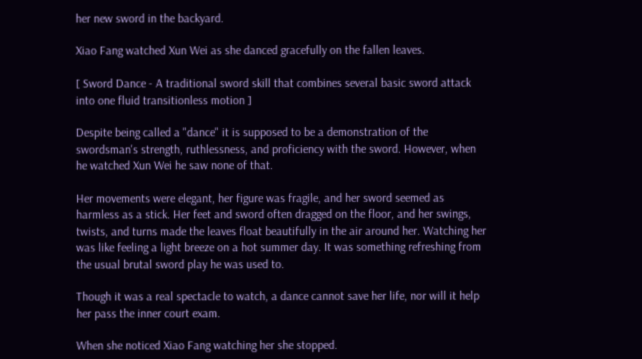her new sword in the backyard.

Xiao Fang watched Xun Wei as she danced gracefully on the fallen leaves.

[ Sword Dance - A traditional sword skill that combines several basic sword attack into one fluid transitionless motion ]

Despite being called a "dance" it is supposed to be a demonstration of the swordsman's strength, ruthlessness, and proficiency with the sword. However, when he watched Xun Wei he saw none of that.

Her movements were elegant, her figure was fragile, and her sword seemed as harmless as a stick. Her feet and sword often dragged on the floor, and her swings, twists, and turns made the leaves float beautifully in the air around her. Watching her was like feeling a light breeze on a hot summer day. It was something refreshing from the usual brutal sword play he was used to.

Though it was a real spectacle to watch, a dance cannot save her life, nor will it help her pass the inner court exam.

When she noticed Xiao Fang watching her she stopped.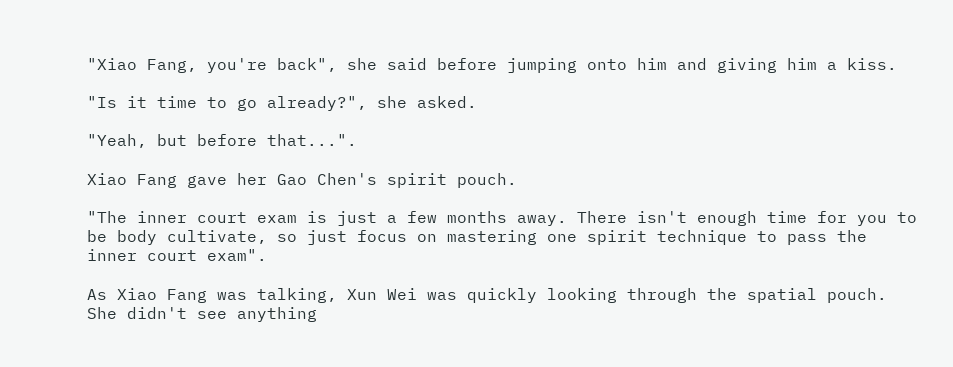"Xiao Fang, you're back", she said before jumping onto him and giving him a kiss.

"Is it time to go already?", she asked.

"Yeah, but before that...".

Xiao Fang gave her Gao Chen's spirit pouch.

"The inner court exam is just a few months away. There isn't enough time for you to be body cultivate, so just focus on mastering one spirit technique to pass the inner court exam".

As Xiao Fang was talking, Xun Wei was quickly looking through the spatial pouch. She didn't see anything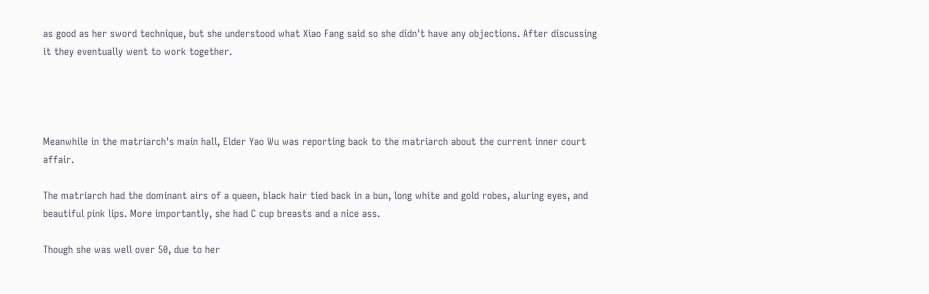as good as her sword technique, but she understood what Xiao Fang said so she didn't have any objections. After discussing it they eventually went to work together.




Meanwhile in the matriarch's main hall, Elder Yao Wu was reporting back to the matriarch about the current inner court affair.

The matriarch had the dominant airs of a queen, black hair tied back in a bun, long white and gold robes, aluring eyes, and beautiful pink lips. More importantly, she had C cup breasts and a nice ass.

Though she was well over 50, due to her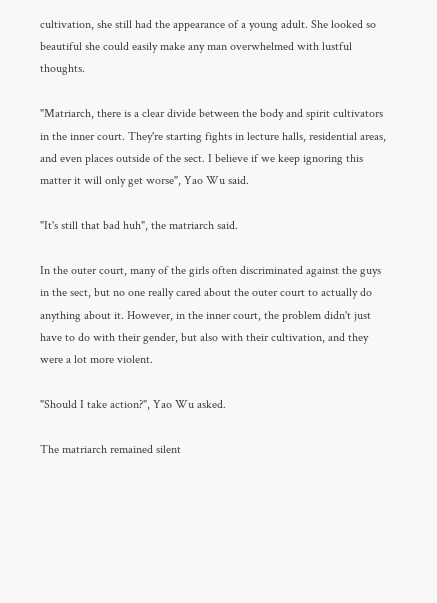cultivation, she still had the appearance of a young adult. She looked so beautiful she could easily make any man overwhelmed with lustful thoughts.

"Matriarch, there is a clear divide between the body and spirit cultivators in the inner court. They're starting fights in lecture halls, residential areas, and even places outside of the sect. I believe if we keep ignoring this matter it will only get worse", Yao Wu said.

"It's still that bad huh", the matriarch said.

In the outer court, many of the girls often discriminated against the guys in the sect, but no one really cared about the outer court to actually do anything about it. However, in the inner court, the problem didn't just have to do with their gender, but also with their cultivation, and they were a lot more violent.

"Should I take action?", Yao Wu asked.

The matriarch remained silent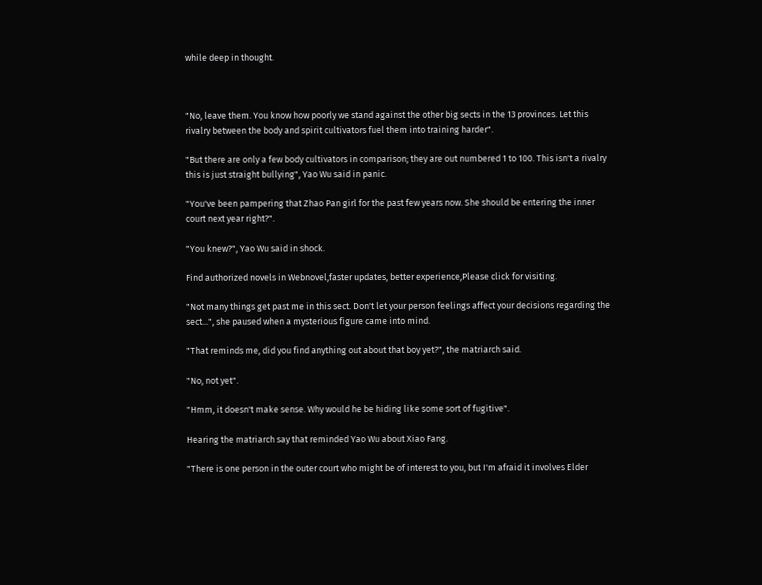while deep in thought.



"No, leave them. You know how poorly we stand against the other big sects in the 13 provinces. Let this rivalry between the body and spirit cultivators fuel them into training harder".

"But there are only a few body cultivators in comparison; they are out numbered 1 to 100. This isn't a rivalry this is just straight bullying", Yao Wu said in panic.

"You've been pampering that Zhao Pan girl for the past few years now. She should be entering the inner court next year right?".

"You knew?", Yao Wu said in shock.

Find authorized novels in Webnovel,faster updates, better experience,Please click for visiting.

"Not many things get past me in this sect. Don't let your person feelings affect your decisions regarding the sect...", she paused when a mysterious figure came into mind.

"That reminds me, did you find anything out about that boy yet?", the matriarch said.

"No, not yet".

"Hmm, it doesn't make sense. Why would he be hiding like some sort of fugitive".

Hearing the matriarch say that reminded Yao Wu about Xiao Fang.

"There is one person in the outer court who might be of interest to you, but I'm afraid it involves Elder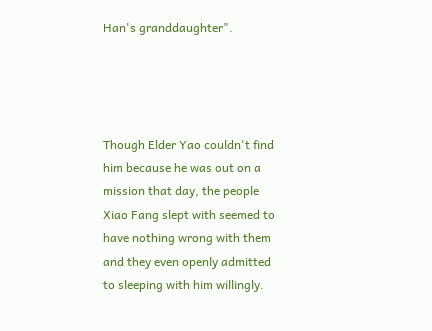Han's granddaughter".




Though Elder Yao couldn't find him because he was out on a mission that day, the people Xiao Fang slept with seemed to have nothing wrong with them and they even openly admitted to sleeping with him willingly.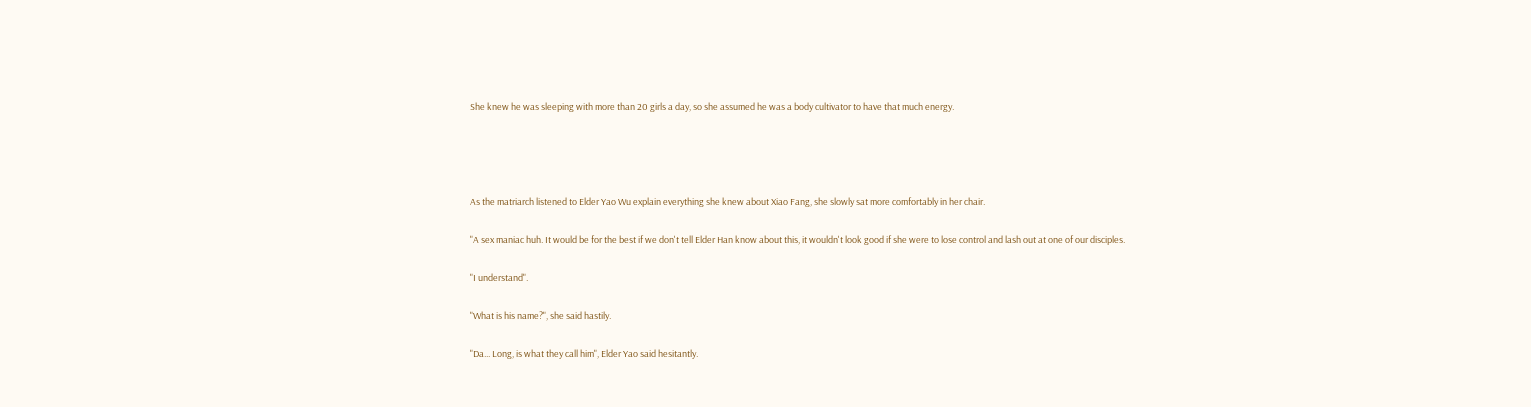She knew he was sleeping with more than 20 girls a day, so she assumed he was a body cultivator to have that much energy.




As the matriarch listened to Elder Yao Wu explain everything she knew about Xiao Fang, she slowly sat more comfortably in her chair.

"A sex maniac huh. It would be for the best if we don't tell Elder Han know about this, it wouldn't look good if she were to lose control and lash out at one of our disciples.

"I understand".

"What is his name?", she said hastily.

"Da... Long, is what they call him", Elder Yao said hesitantly.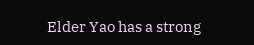Elder Yao has a strong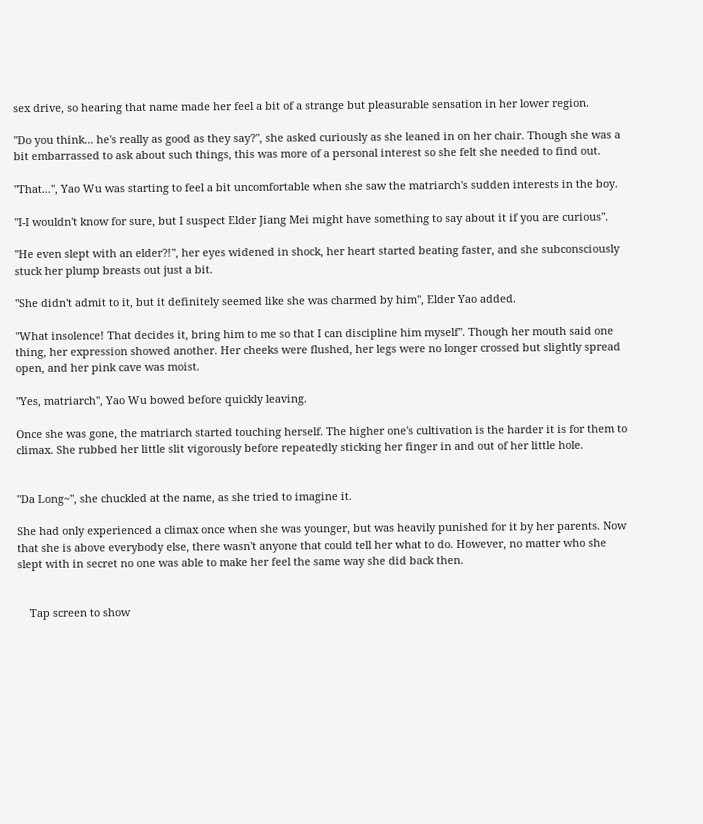sex drive, so hearing that name made her feel a bit of a strange but pleasurable sensation in her lower region.

"Do you think... he's really as good as they say?", she asked curiously as she leaned in on her chair. Though she was a bit embarrassed to ask about such things, this was more of a personal interest so she felt she needed to find out.

"That...", Yao Wu was starting to feel a bit uncomfortable when she saw the matriarch's sudden interests in the boy.

"I-I wouldn't know for sure, but I suspect Elder Jiang Mei might have something to say about it if you are curious".

"He even slept with an elder?!", her eyes widened in shock, her heart started beating faster, and she subconsciously stuck her plump breasts out just a bit.

"She didn't admit to it, but it definitely seemed like she was charmed by him", Elder Yao added.

"What insolence! That decides it, bring him to me so that I can discipline him myself". Though her mouth said one thing, her expression showed another. Her cheeks were flushed, her legs were no longer crossed but slightly spread open, and her pink cave was moist.

"Yes, matriarch", Yao Wu bowed before quickly leaving.

Once she was gone, the matriarch started touching herself. The higher one's cultivation is the harder it is for them to climax. She rubbed her little slit vigorously before repeatedly sticking her finger in and out of her little hole.


"Da Long~", she chuckled at the name, as she tried to imagine it.

She had only experienced a climax once when she was younger, but was heavily punished for it by her parents. Now that she is above everybody else, there wasn't anyone that could tell her what to do. However, no matter who she slept with in secret no one was able to make her feel the same way she did back then.


    Tap screen to show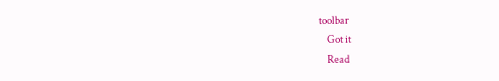toolbar
    Got it
    Read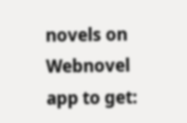novels on Webnovel app to get: